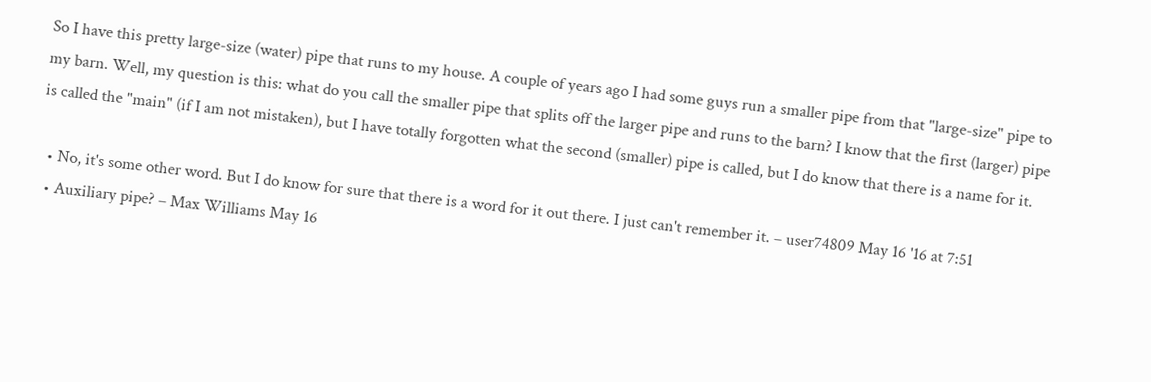So I have this pretty large-size (water) pipe that runs to my house. A couple of years ago I had some guys run a smaller pipe from that "large-size" pipe to my barn. Well, my question is this: what do you call the smaller pipe that splits off the larger pipe and runs to the barn? I know that the first (larger) pipe is called the "main" (if I am not mistaken), but I have totally forgotten what the second (smaller) pipe is called, but I do know that there is a name for it.

  • No, it's some other word. But I do know for sure that there is a word for it out there. I just can't remember it. – user74809 May 16 '16 at 7:51
  • Auxiliary pipe? – Max Williams May 16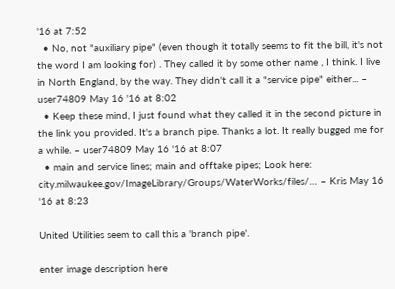'16 at 7:52
  • No, not "auxiliary pipe" (even though it totally seems to fit the bill, it's not the word I am looking for) . They called it by some other name , I think. I live in North England, by the way. They didn't call it a "service pipe" either... – user74809 May 16 '16 at 8:02
  • Keep these mind, I just found what they called it in the second picture in the link you provided. It's a branch pipe. Thanks a lot. It really bugged me for a while. – user74809 May 16 '16 at 8:07
  • main and service lines; main and offtake pipes; Look here: city.milwaukee.gov/ImageLibrary/Groups/WaterWorks/files/… – Kris May 16 '16 at 8:23

United Utilities seem to call this a 'branch pipe'.

enter image description here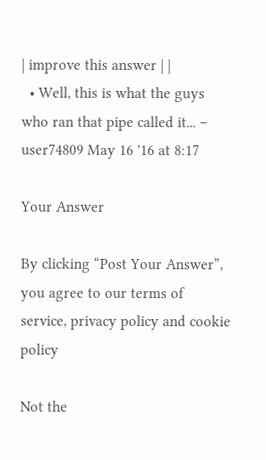| improve this answer | |
  • Well, this is what the guys who ran that pipe called it... – user74809 May 16 '16 at 8:17

Your Answer

By clicking “Post Your Answer”, you agree to our terms of service, privacy policy and cookie policy

Not the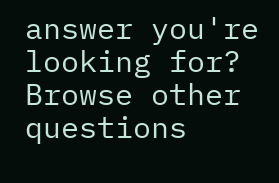answer you're looking for? Browse other questions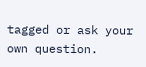tagged or ask your own question.